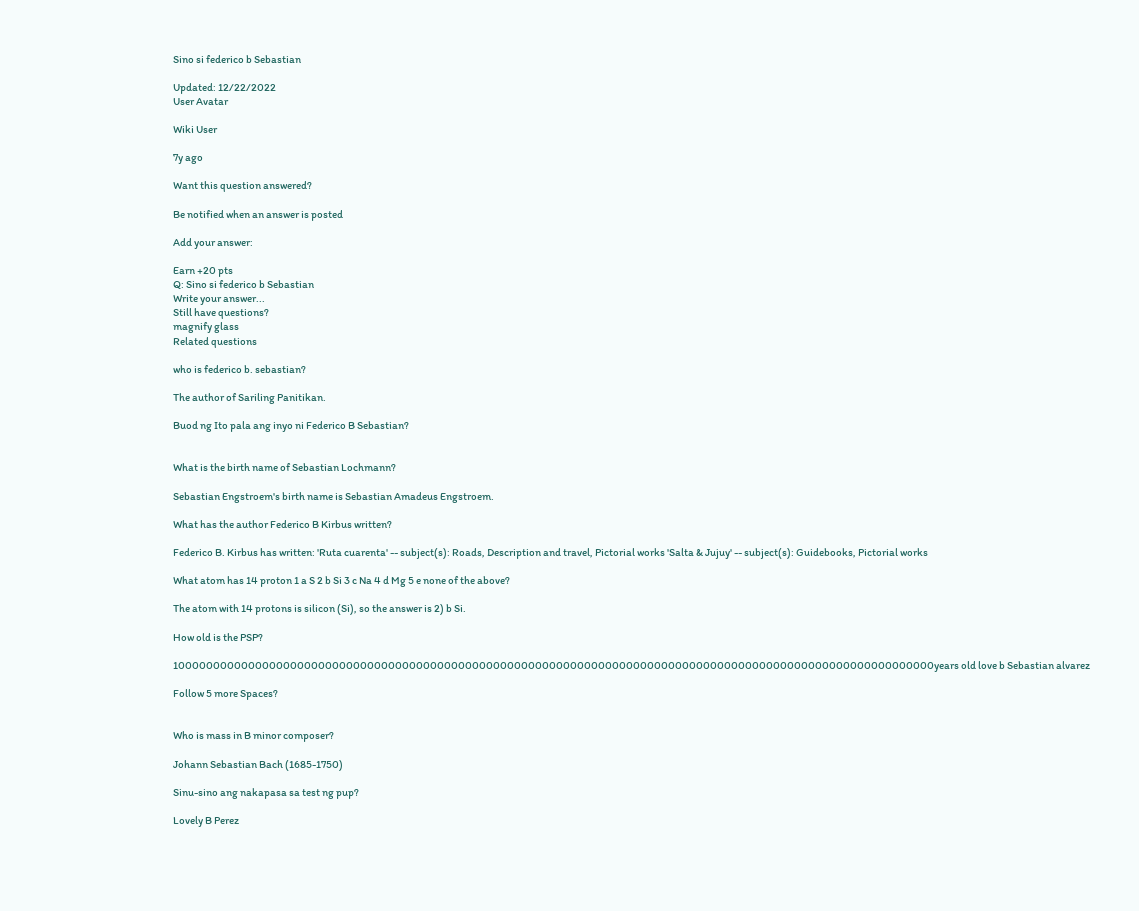Sino si federico b Sebastian

Updated: 12/22/2022
User Avatar

Wiki User

7y ago

Want this question answered?

Be notified when an answer is posted

Add your answer:

Earn +20 pts
Q: Sino si federico b Sebastian
Write your answer...
Still have questions?
magnify glass
Related questions

who is federico b. sebastian?

The author of Sariling Panitikan.

Buod ng Ito pala ang inyo ni Federico B Sebastian?


What is the birth name of Sebastian Lochmann?

Sebastian Engstroem's birth name is Sebastian Amadeus Engstroem.

What has the author Federico B Kirbus written?

Federico B. Kirbus has written: 'Ruta cuarenta' -- subject(s): Roads, Description and travel, Pictorial works 'Salta & Jujuy' -- subject(s): Guidebooks, Pictorial works

What atom has 14 proton 1 a S 2 b Si 3 c Na 4 d Mg 5 e none of the above?

The atom with 14 protons is silicon (Si), so the answer is 2) b Si.

How old is the PSP?

1000000000000000000000000000000000000000000000000000000000000000000000000000000000000000000000000000000000000years old love b Sebastian alvarez

Follow 5 more Spaces?


Who is mass in B minor composer?

Johann Sebastian Bach (1685-1750)

Sinu-sino ang nakapasa sa test ng pup?

Lovely B Perez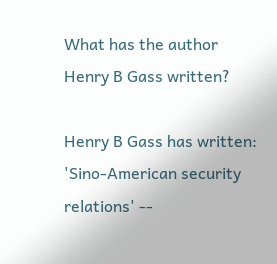What has the author Henry B Gass written?

Henry B Gass has written: 'Sino-American security relations' --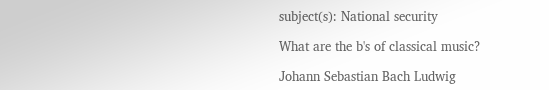subject(s): National security

What are the b's of classical music?

Johann Sebastian Bach Ludwig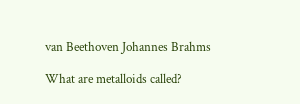van Beethoven Johannes Brahms

What are metalloids called?